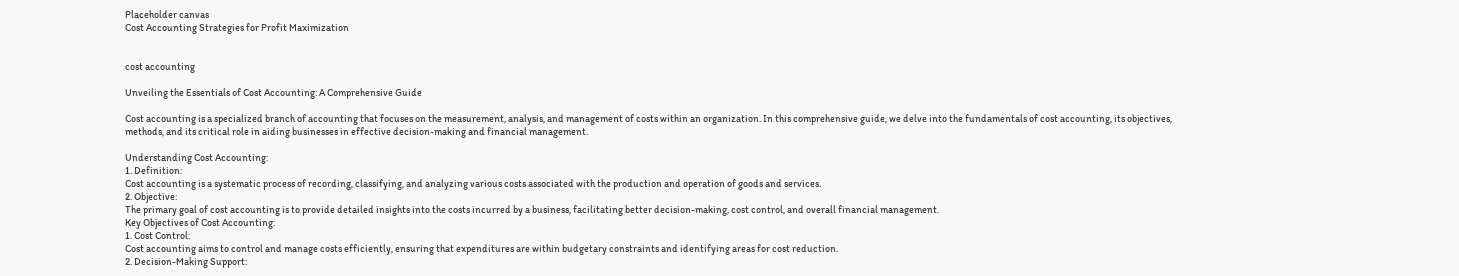Placeholder canvas
Cost Accounting Strategies for Profit Maximization


cost accounting

Unveiling the Essentials of Cost Accounting: A Comprehensive Guide

Cost accounting is a specialized branch of accounting that focuses on the measurement, analysis, and management of costs within an organization. In this comprehensive guide, we delve into the fundamentals of cost accounting, its objectives, methods, and its critical role in aiding businesses in effective decision-making and financial management.

Understanding Cost Accounting:
1. Definition:
Cost accounting is a systematic process of recording, classifying, and analyzing various costs associated with the production and operation of goods and services.
2. Objective:
The primary goal of cost accounting is to provide detailed insights into the costs incurred by a business, facilitating better decision-making, cost control, and overall financial management.
Key Objectives of Cost Accounting:
1. Cost Control:
Cost accounting aims to control and manage costs efficiently, ensuring that expenditures are within budgetary constraints and identifying areas for cost reduction.
2. Decision-Making Support: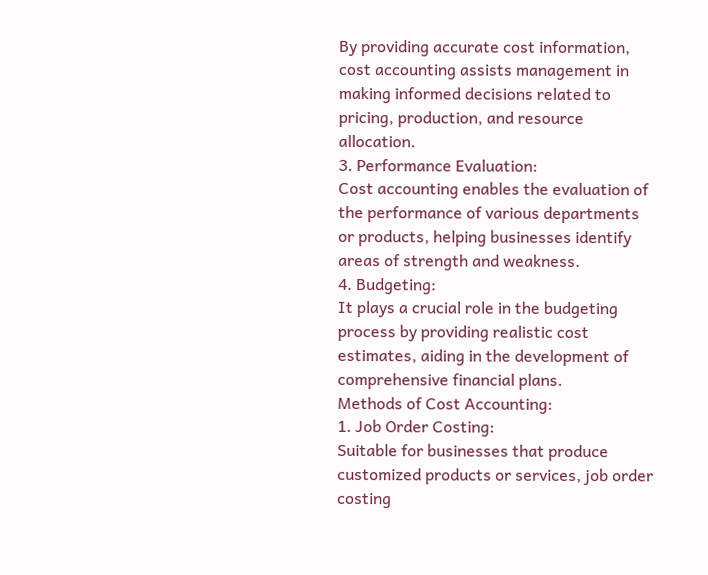By providing accurate cost information, cost accounting assists management in making informed decisions related to pricing, production, and resource allocation.
3. Performance Evaluation:
Cost accounting enables the evaluation of the performance of various departments or products, helping businesses identify areas of strength and weakness.
4. Budgeting:
It plays a crucial role in the budgeting process by providing realistic cost estimates, aiding in the development of comprehensive financial plans.
Methods of Cost Accounting:
1. Job Order Costing:
Suitable for businesses that produce customized products or services, job order costing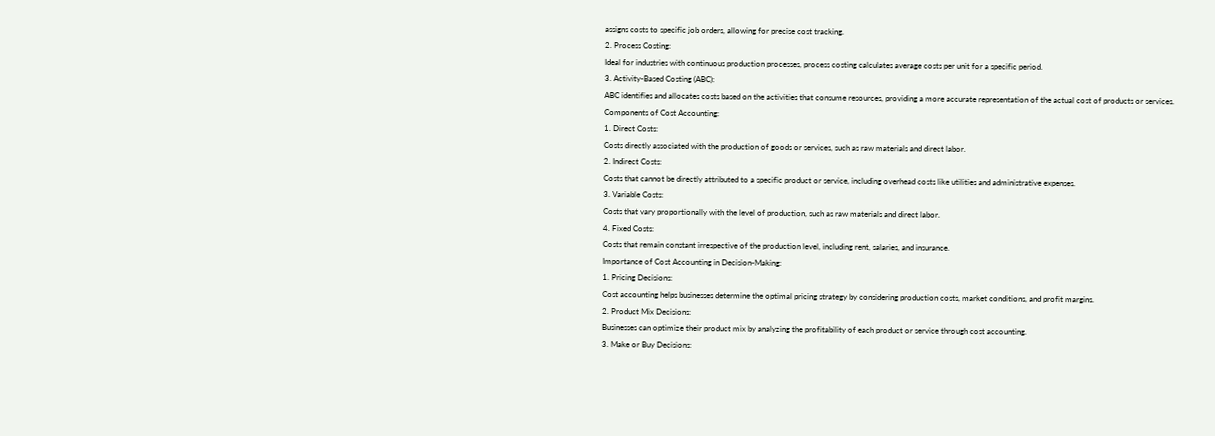assigns costs to specific job orders, allowing for precise cost tracking.
2. Process Costing:
Ideal for industries with continuous production processes, process costing calculates average costs per unit for a specific period.
3. Activity-Based Costing (ABC):
ABC identifies and allocates costs based on the activities that consume resources, providing a more accurate representation of the actual cost of products or services.
Components of Cost Accounting:
1. Direct Costs:
Costs directly associated with the production of goods or services, such as raw materials and direct labor.
2. Indirect Costs:
Costs that cannot be directly attributed to a specific product or service, including overhead costs like utilities and administrative expenses.
3. Variable Costs:
Costs that vary proportionally with the level of production, such as raw materials and direct labor.
4. Fixed Costs:
Costs that remain constant irrespective of the production level, including rent, salaries, and insurance.
Importance of Cost Accounting in Decision-Making:
1. Pricing Decisions:
Cost accounting helps businesses determine the optimal pricing strategy by considering production costs, market conditions, and profit margins.
2. Product Mix Decisions:
Businesses can optimize their product mix by analyzing the profitability of each product or service through cost accounting.
3. Make or Buy Decisions: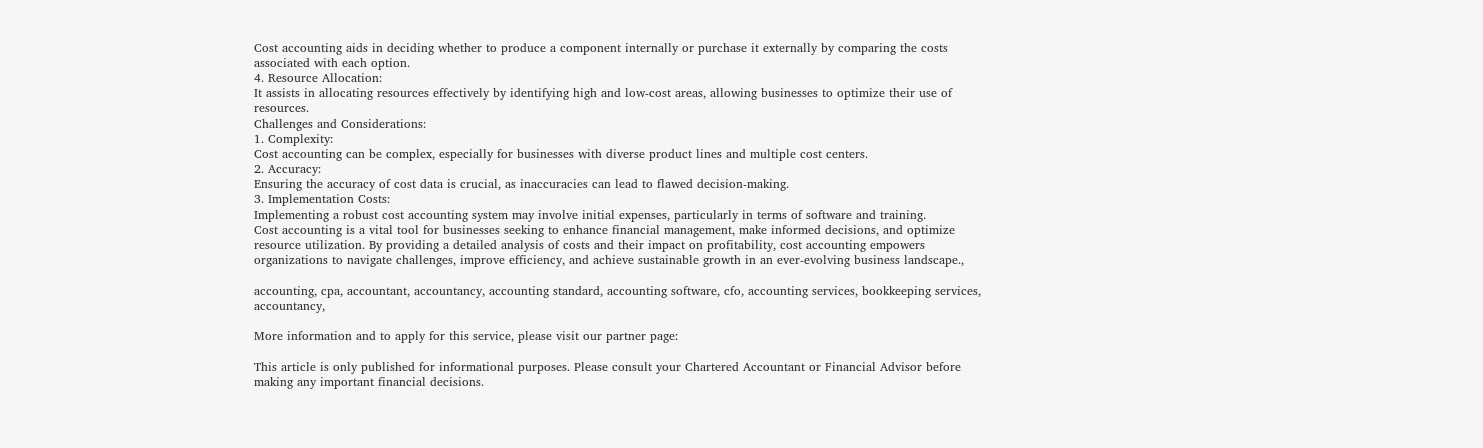Cost accounting aids in deciding whether to produce a component internally or purchase it externally by comparing the costs associated with each option.
4. Resource Allocation:
It assists in allocating resources effectively by identifying high and low-cost areas, allowing businesses to optimize their use of resources.
Challenges and Considerations:
1. Complexity:
Cost accounting can be complex, especially for businesses with diverse product lines and multiple cost centers.
2. Accuracy:
Ensuring the accuracy of cost data is crucial, as inaccuracies can lead to flawed decision-making.
3. Implementation Costs:
Implementing a robust cost accounting system may involve initial expenses, particularly in terms of software and training.
Cost accounting is a vital tool for businesses seeking to enhance financial management, make informed decisions, and optimize resource utilization. By providing a detailed analysis of costs and their impact on profitability, cost accounting empowers organizations to navigate challenges, improve efficiency, and achieve sustainable growth in an ever-evolving business landscape.,

accounting, cpa, accountant, accountancy, accounting standard, accounting software, cfo, accounting services, bookkeeping services, accountancy,

More information and to apply for this service, please visit our partner page:

This article is only published for informational purposes. Please consult your Chartered Accountant or Financial Advisor before making any important financial decisions.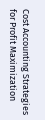Cost Accounting Strategies for Profit Maximization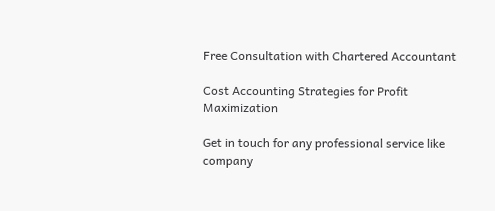Free Consultation with Chartered Accountant

Cost Accounting Strategies for Profit Maximization

Get in touch for any professional service like company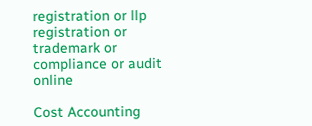registration or llp registration or trademark or compliance or audit online

Cost Accounting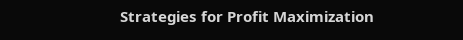Strategies for Profit Maximization